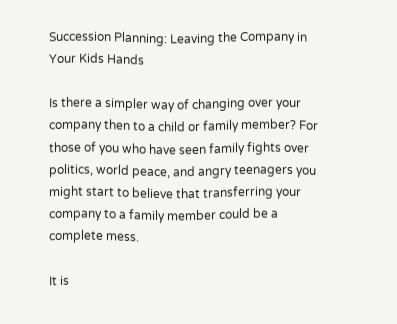Succession Planning: Leaving the Company in Your Kids Hands

Is there a simpler way of changing over your company then to a child or family member? For those of you who have seen family fights over politics, world peace, and angry teenagers you might start to believe that transferring your company to a family member could be a complete mess.

It is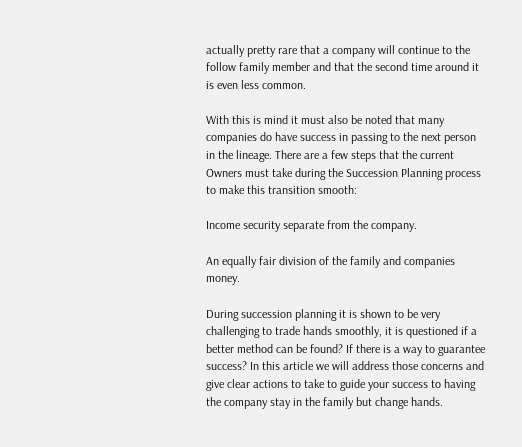actually pretty rare that a company will continue to the follow family member and that the second time around it is even less common.

With this is mind it must also be noted that many companies do have success in passing to the next person in the lineage. There are a few steps that the current Owners must take during the Succession Planning process to make this transition smooth:

Income security separate from the company.

An equally fair division of the family and companies money.

During succession planning it is shown to be very challenging to trade hands smoothly, it is questioned if a better method can be found? If there is a way to guarantee success? In this article we will address those concerns and give clear actions to take to guide your success to having the company stay in the family but change hands.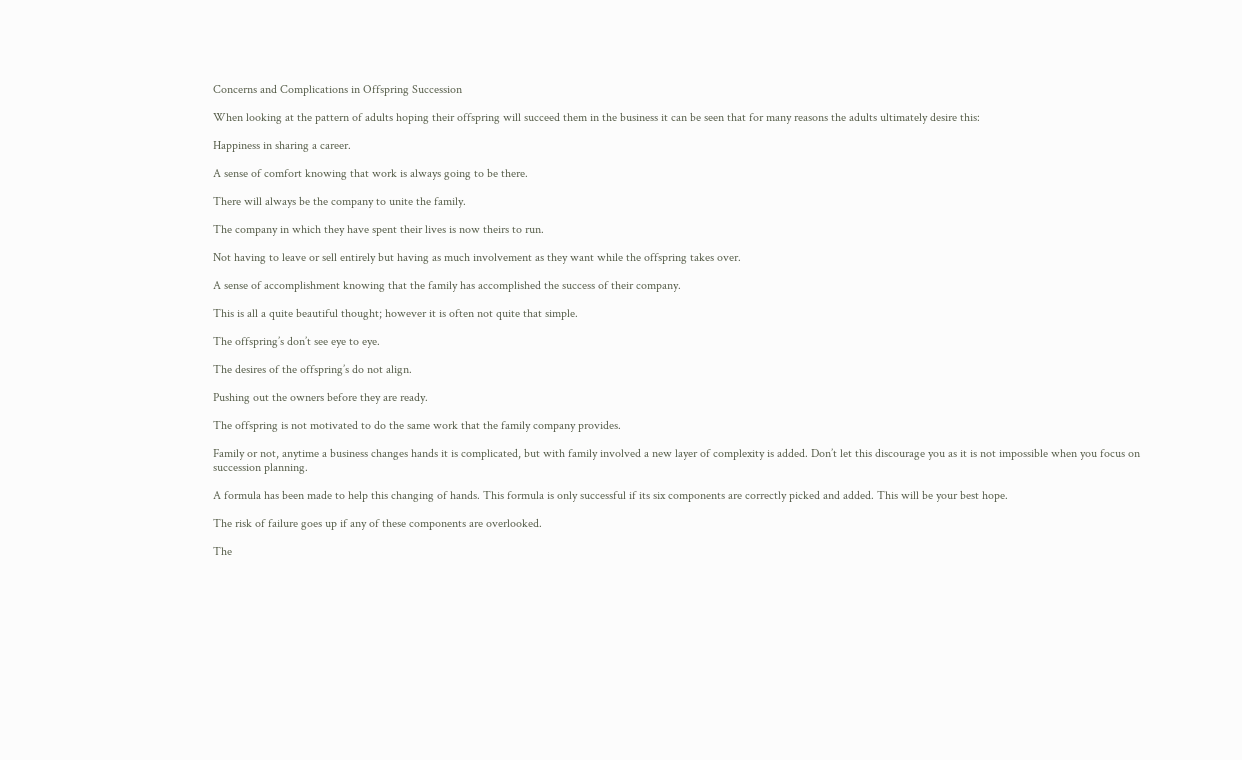Concerns and Complications in Offspring Succession

When looking at the pattern of adults hoping their offspring will succeed them in the business it can be seen that for many reasons the adults ultimately desire this:

Happiness in sharing a career.

A sense of comfort knowing that work is always going to be there.

There will always be the company to unite the family.

The company in which they have spent their lives is now theirs to run.

Not having to leave or sell entirely but having as much involvement as they want while the offspring takes over.

A sense of accomplishment knowing that the family has accomplished the success of their company.

This is all a quite beautiful thought; however it is often not quite that simple.

The offspring’s don’t see eye to eye.

The desires of the offspring’s do not align.

Pushing out the owners before they are ready.

The offspring is not motivated to do the same work that the family company provides.

Family or not, anytime a business changes hands it is complicated, but with family involved a new layer of complexity is added. Don’t let this discourage you as it is not impossible when you focus on succession planning.

A formula has been made to help this changing of hands. This formula is only successful if its six components are correctly picked and added. This will be your best hope.

The risk of failure goes up if any of these components are overlooked.

The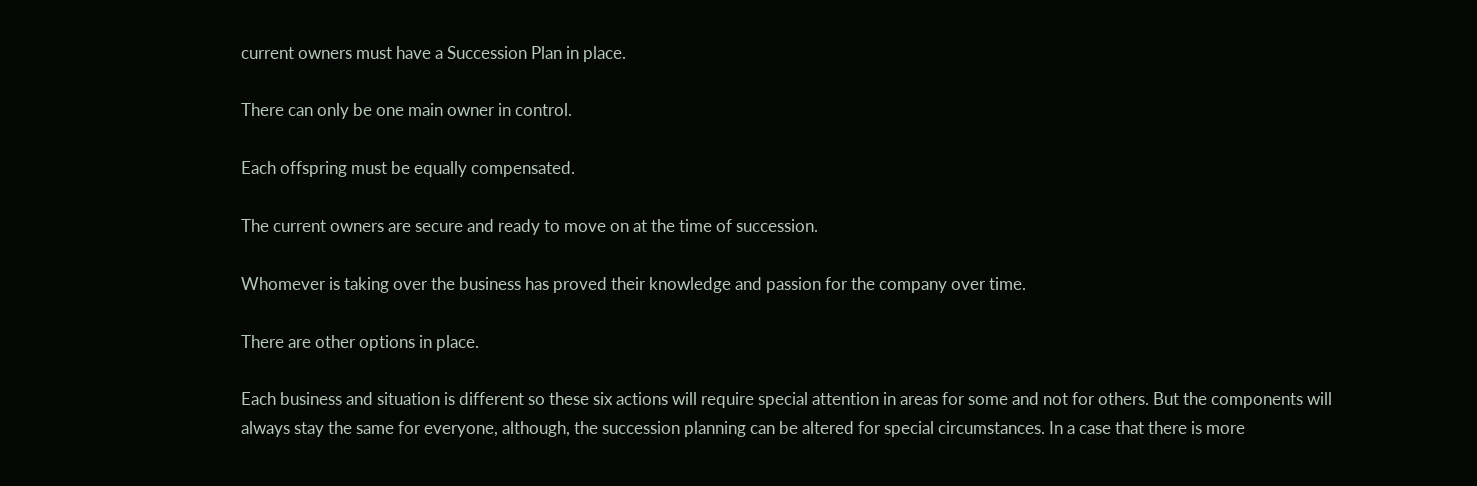current owners must have a Succession Plan in place.

There can only be one main owner in control.

Each offspring must be equally compensated.

The current owners are secure and ready to move on at the time of succession.

Whomever is taking over the business has proved their knowledge and passion for the company over time.

There are other options in place.

Each business and situation is different so these six actions will require special attention in areas for some and not for others. But the components will always stay the same for everyone, although, the succession planning can be altered for special circumstances. In a case that there is more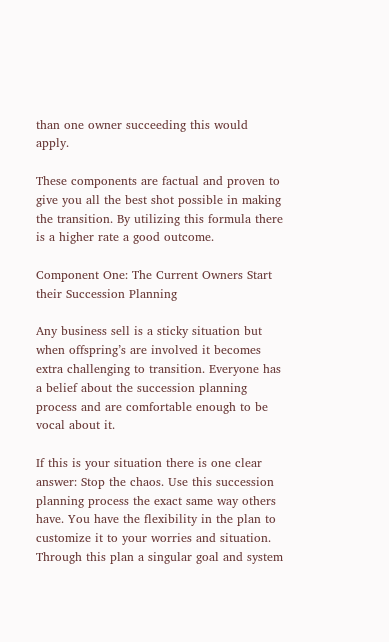than one owner succeeding this would apply.

These components are factual and proven to give you all the best shot possible in making the transition. By utilizing this formula there is a higher rate a good outcome.

Component One: The Current Owners Start their Succession Planning

Any business sell is a sticky situation but when offspring’s are involved it becomes extra challenging to transition. Everyone has a belief about the succession planning process and are comfortable enough to be vocal about it.

If this is your situation there is one clear answer: Stop the chaos. Use this succession planning process the exact same way others have. You have the flexibility in the plan to customize it to your worries and situation. Through this plan a singular goal and system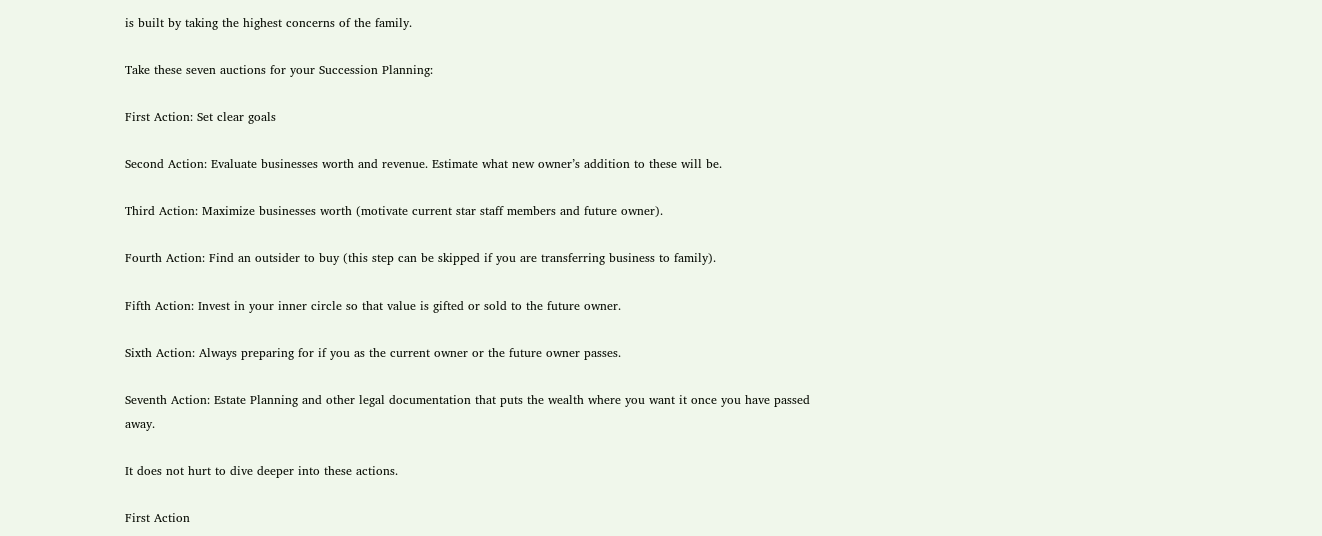is built by taking the highest concerns of the family.

Take these seven auctions for your Succession Planning:

First Action: Set clear goals

Second Action: Evaluate businesses worth and revenue. Estimate what new owner’s addition to these will be.

Third Action: Maximize businesses worth (motivate current star staff members and future owner).

Fourth Action: Find an outsider to buy (this step can be skipped if you are transferring business to family).

Fifth Action: Invest in your inner circle so that value is gifted or sold to the future owner.

Sixth Action: Always preparing for if you as the current owner or the future owner passes.

Seventh Action: Estate Planning and other legal documentation that puts the wealth where you want it once you have passed away.

It does not hurt to dive deeper into these actions.

First Action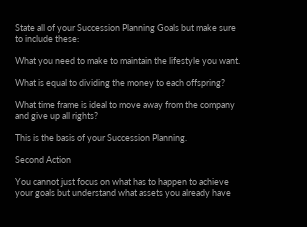State all of your Succession Planning Goals but make sure to include these:

What you need to make to maintain the lifestyle you want.

What is equal to dividing the money to each offspring?

What time frame is ideal to move away from the company and give up all rights?

This is the basis of your Succession Planning.

Second Action

You cannot just focus on what has to happen to achieve your goals but understand what assets you already have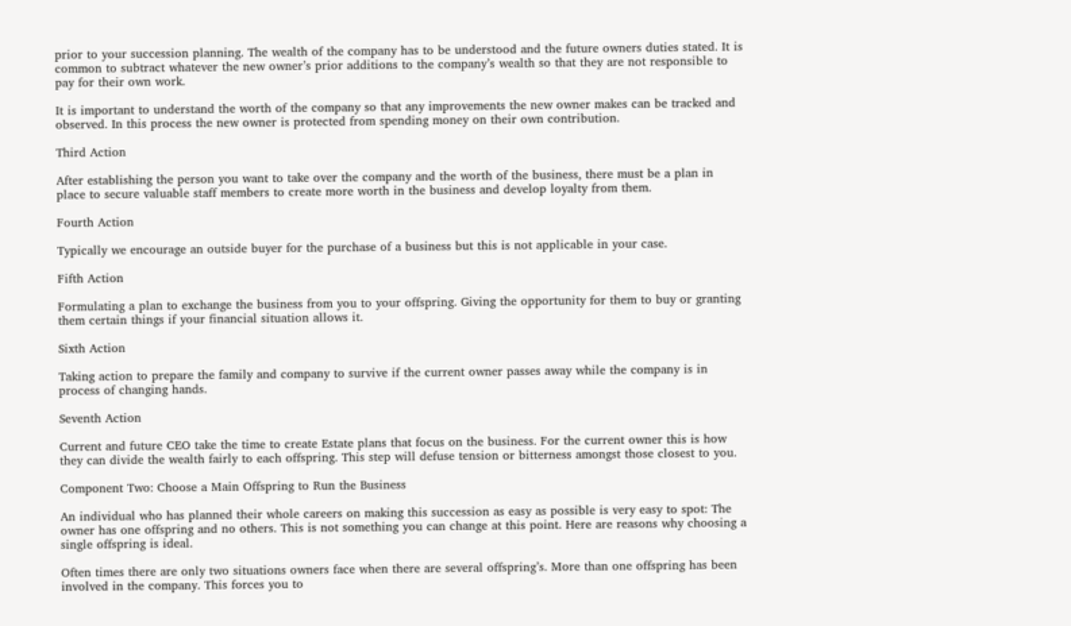prior to your succession planning. The wealth of the company has to be understood and the future owners duties stated. It is common to subtract whatever the new owner’s prior additions to the company’s wealth so that they are not responsible to pay for their own work.

It is important to understand the worth of the company so that any improvements the new owner makes can be tracked and observed. In this process the new owner is protected from spending money on their own contribution.

Third Action

After establishing the person you want to take over the company and the worth of the business, there must be a plan in place to secure valuable staff members to create more worth in the business and develop loyalty from them.

Fourth Action

Typically we encourage an outside buyer for the purchase of a business but this is not applicable in your case.

Fifth Action

Formulating a plan to exchange the business from you to your offspring. Giving the opportunity for them to buy or granting them certain things if your financial situation allows it.

Sixth Action

Taking action to prepare the family and company to survive if the current owner passes away while the company is in process of changing hands.

Seventh Action

Current and future CEO take the time to create Estate plans that focus on the business. For the current owner this is how they can divide the wealth fairly to each offspring. This step will defuse tension or bitterness amongst those closest to you.

Component Two: Choose a Main Offspring to Run the Business

An individual who has planned their whole careers on making this succession as easy as possible is very easy to spot: The owner has one offspring and no others. This is not something you can change at this point. Here are reasons why choosing a single offspring is ideal.

Often times there are only two situations owners face when there are several offspring’s. More than one offspring has been involved in the company. This forces you to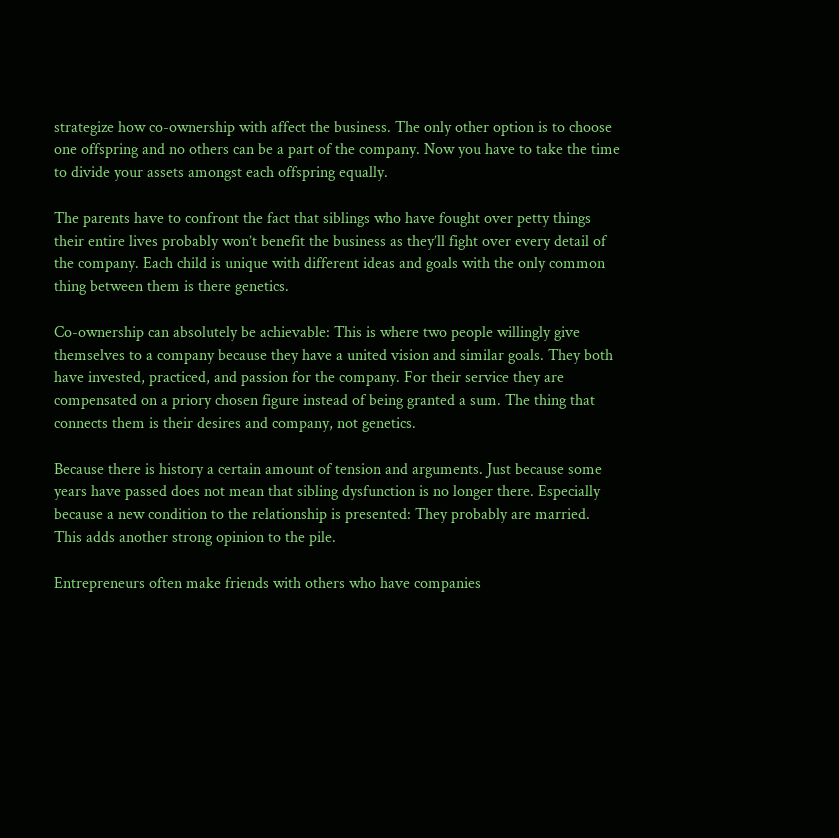strategize how co-ownership with affect the business. The only other option is to choose one offspring and no others can be a part of the company. Now you have to take the time to divide your assets amongst each offspring equally.

The parents have to confront the fact that siblings who have fought over petty things their entire lives probably won’t benefit the business as they’ll fight over every detail of the company. Each child is unique with different ideas and goals with the only common thing between them is there genetics.

Co-ownership can absolutely be achievable: This is where two people willingly give themselves to a company because they have a united vision and similar goals. They both have invested, practiced, and passion for the company. For their service they are compensated on a priory chosen figure instead of being granted a sum. The thing that connects them is their desires and company, not genetics.

Because there is history a certain amount of tension and arguments. Just because some years have passed does not mean that sibling dysfunction is no longer there. Especially because a new condition to the relationship is presented: They probably are married. This adds another strong opinion to the pile.

Entrepreneurs often make friends with others who have companies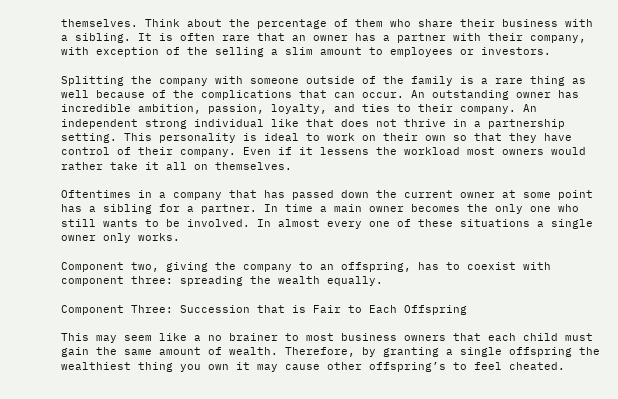themselves. Think about the percentage of them who share their business with a sibling. It is often rare that an owner has a partner with their company, with exception of the selling a slim amount to employees or investors.

Splitting the company with someone outside of the family is a rare thing as well because of the complications that can occur. An outstanding owner has incredible ambition, passion, loyalty, and ties to their company. An independent strong individual like that does not thrive in a partnership setting. This personality is ideal to work on their own so that they have control of their company. Even if it lessens the workload most owners would rather take it all on themselves.

Oftentimes in a company that has passed down the current owner at some point has a sibling for a partner. In time a main owner becomes the only one who still wants to be involved. In almost every one of these situations a single owner only works.

Component two, giving the company to an offspring, has to coexist with component three: spreading the wealth equally.

Component Three: Succession that is Fair to Each Offspring

This may seem like a no brainer to most business owners that each child must gain the same amount of wealth. Therefore, by granting a single offspring the wealthiest thing you own it may cause other offspring’s to feel cheated.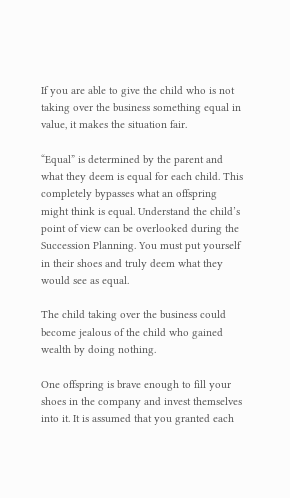If you are able to give the child who is not taking over the business something equal in value, it makes the situation fair.

“Equal” is determined by the parent and what they deem is equal for each child. This completely bypasses what an offspring might think is equal. Understand the child’s point of view can be overlooked during the Succession Planning. You must put yourself in their shoes and truly deem what they would see as equal.

The child taking over the business could become jealous of the child who gained wealth by doing nothing.

One offspring is brave enough to fill your shoes in the company and invest themselves into it. It is assumed that you granted each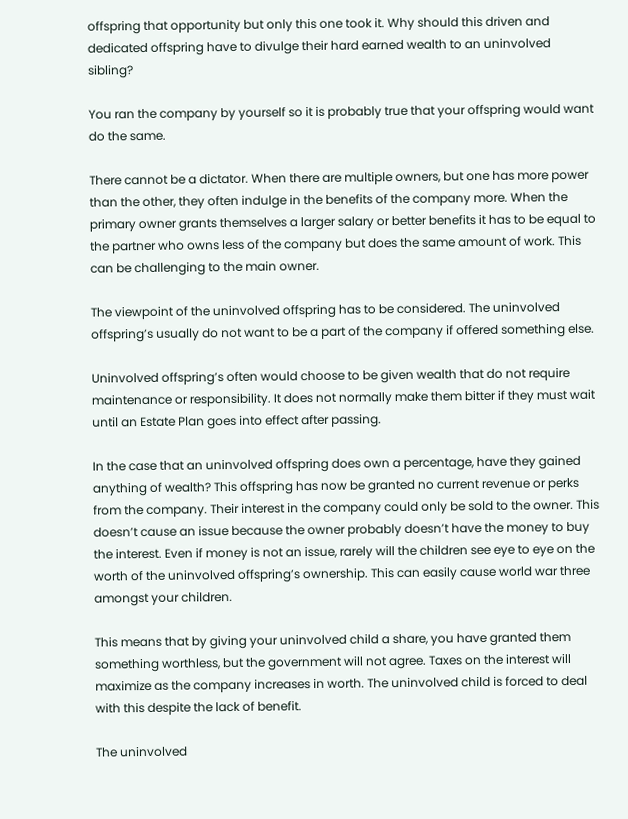offspring that opportunity but only this one took it. Why should this driven and dedicated offspring have to divulge their hard earned wealth to an uninvolved sibling?

You ran the company by yourself so it is probably true that your offspring would want do the same.

There cannot be a dictator. When there are multiple owners, but one has more power than the other, they often indulge in the benefits of the company more. When the primary owner grants themselves a larger salary or better benefits it has to be equal to the partner who owns less of the company but does the same amount of work. This can be challenging to the main owner.

The viewpoint of the uninvolved offspring has to be considered. The uninvolved offspring’s usually do not want to be a part of the company if offered something else.

Uninvolved offspring’s often would choose to be given wealth that do not require maintenance or responsibility. It does not normally make them bitter if they must wait until an Estate Plan goes into effect after passing.

In the case that an uninvolved offspring does own a percentage, have they gained anything of wealth? This offspring has now be granted no current revenue or perks from the company. Their interest in the company could only be sold to the owner. This doesn’t cause an issue because the owner probably doesn’t have the money to buy the interest. Even if money is not an issue, rarely will the children see eye to eye on the worth of the uninvolved offspring’s ownership. This can easily cause world war three amongst your children.

This means that by giving your uninvolved child a share, you have granted them something worthless, but the government will not agree. Taxes on the interest will maximize as the company increases in worth. The uninvolved child is forced to deal with this despite the lack of benefit.

The uninvolved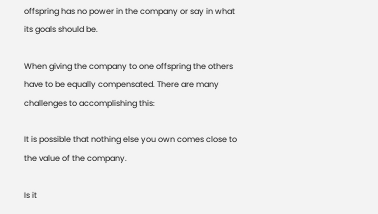offspring has no power in the company or say in what its goals should be.

When giving the company to one offspring the others have to be equally compensated. There are many challenges to accomplishing this:

It is possible that nothing else you own comes close to the value of the company.

Is it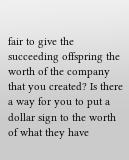fair to give the succeeding offspring the worth of the company that you created? Is there a way for you to put a dollar sign to the worth of what they have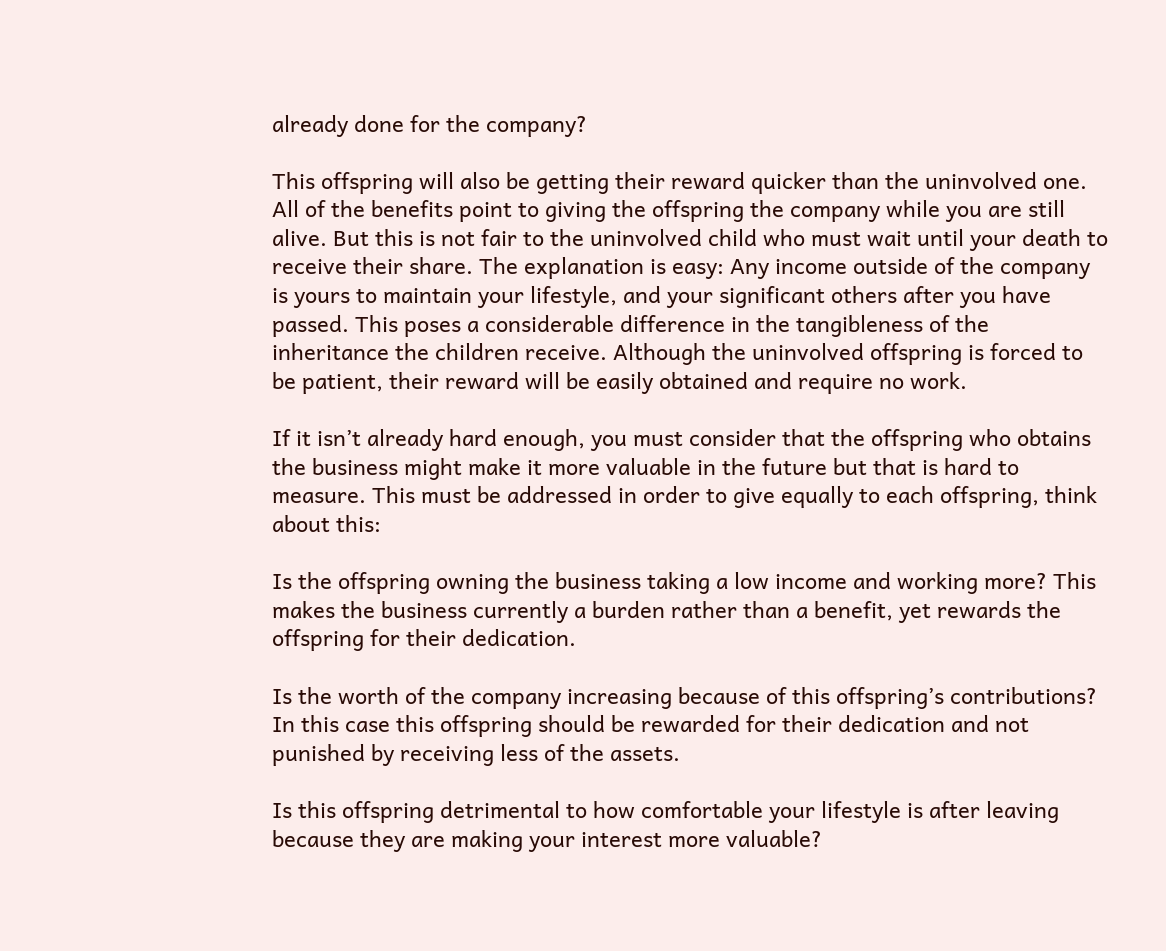already done for the company?

This offspring will also be getting their reward quicker than the uninvolved one. All of the benefits point to giving the offspring the company while you are still alive. But this is not fair to the uninvolved child who must wait until your death to receive their share. The explanation is easy: Any income outside of the company is yours to maintain your lifestyle, and your significant others after you have passed. This poses a considerable difference in the tangibleness of the inheritance the children receive. Although the uninvolved offspring is forced to be patient, their reward will be easily obtained and require no work.

If it isn’t already hard enough, you must consider that the offspring who obtains the business might make it more valuable in the future but that is hard to measure. This must be addressed in order to give equally to each offspring, think about this:

Is the offspring owning the business taking a low income and working more? This makes the business currently a burden rather than a benefit, yet rewards the offspring for their dedication.

Is the worth of the company increasing because of this offspring’s contributions? In this case this offspring should be rewarded for their dedication and not punished by receiving less of the assets.

Is this offspring detrimental to how comfortable your lifestyle is after leaving because they are making your interest more valuable?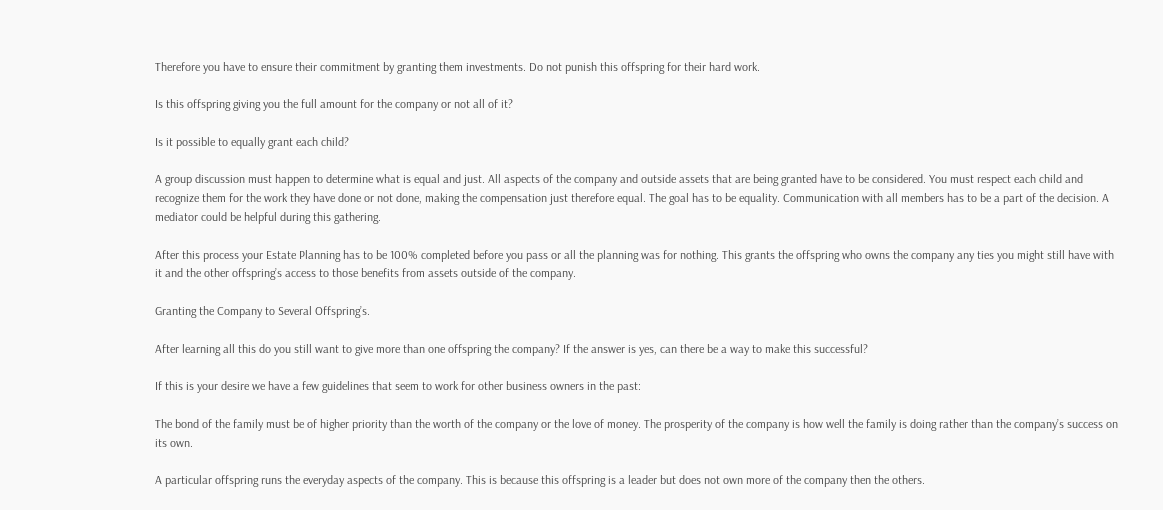Therefore you have to ensure their commitment by granting them investments. Do not punish this offspring for their hard work.

Is this offspring giving you the full amount for the company or not all of it?

Is it possible to equally grant each child?

A group discussion must happen to determine what is equal and just. All aspects of the company and outside assets that are being granted have to be considered. You must respect each child and recognize them for the work they have done or not done, making the compensation just therefore equal. The goal has to be equality. Communication with all members has to be a part of the decision. A mediator could be helpful during this gathering.

After this process your Estate Planning has to be 100% completed before you pass or all the planning was for nothing. This grants the offspring who owns the company any ties you might still have with it and the other offspring’s access to those benefits from assets outside of the company.

Granting the Company to Several Offspring’s.

After learning all this do you still want to give more than one offspring the company? If the answer is yes, can there be a way to make this successful?

If this is your desire we have a few guidelines that seem to work for other business owners in the past:

The bond of the family must be of higher priority than the worth of the company or the love of money. The prosperity of the company is how well the family is doing rather than the company’s success on its own.

A particular offspring runs the everyday aspects of the company. This is because this offspring is a leader but does not own more of the company then the others.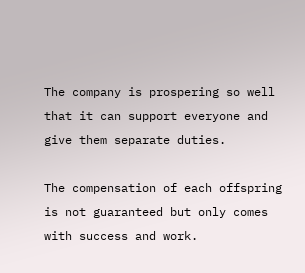The company is prospering so well that it can support everyone and give them separate duties.

The compensation of each offspring is not guaranteed but only comes with success and work.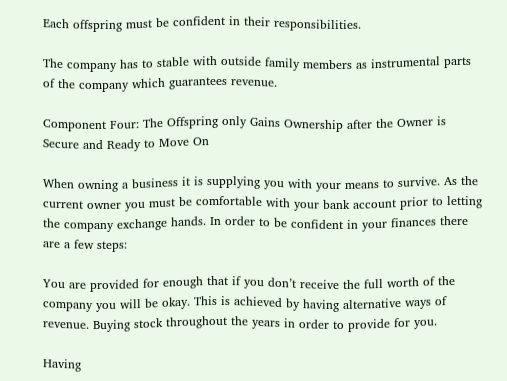Each offspring must be confident in their responsibilities.

The company has to stable with outside family members as instrumental parts of the company which guarantees revenue.

Component Four: The Offspring only Gains Ownership after the Owner is Secure and Ready to Move On

When owning a business it is supplying you with your means to survive. As the current owner you must be comfortable with your bank account prior to letting the company exchange hands. In order to be confident in your finances there are a few steps:

You are provided for enough that if you don’t receive the full worth of the company you will be okay. This is achieved by having alternative ways of revenue. Buying stock throughout the years in order to provide for you.

Having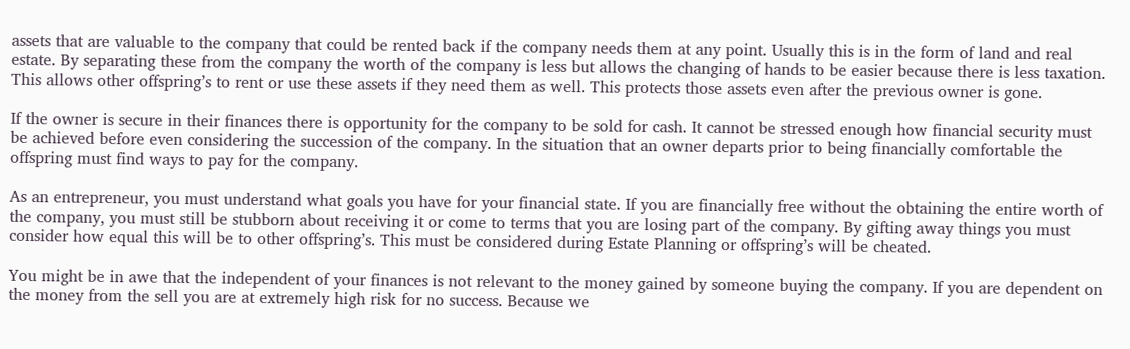assets that are valuable to the company that could be rented back if the company needs them at any point. Usually this is in the form of land and real estate. By separating these from the company the worth of the company is less but allows the changing of hands to be easier because there is less taxation. This allows other offspring’s to rent or use these assets if they need them as well. This protects those assets even after the previous owner is gone.

If the owner is secure in their finances there is opportunity for the company to be sold for cash. It cannot be stressed enough how financial security must be achieved before even considering the succession of the company. In the situation that an owner departs prior to being financially comfortable the offspring must find ways to pay for the company.

As an entrepreneur, you must understand what goals you have for your financial state. If you are financially free without the obtaining the entire worth of the company, you must still be stubborn about receiving it or come to terms that you are losing part of the company. By gifting away things you must consider how equal this will be to other offspring’s. This must be considered during Estate Planning or offspring’s will be cheated.

You might be in awe that the independent of your finances is not relevant to the money gained by someone buying the company. If you are dependent on the money from the sell you are at extremely high risk for no success. Because we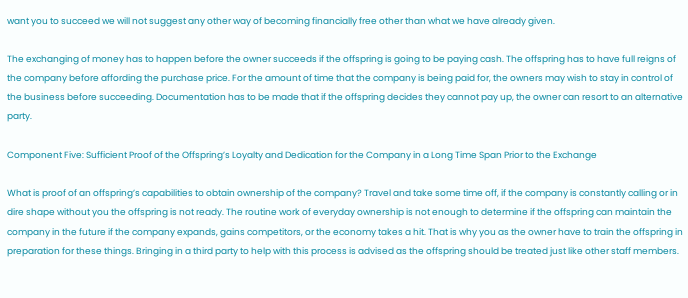want you to succeed we will not suggest any other way of becoming financially free other than what we have already given.

The exchanging of money has to happen before the owner succeeds if the offspring is going to be paying cash. The offspring has to have full reigns of the company before affording the purchase price. For the amount of time that the company is being paid for, the owners may wish to stay in control of the business before succeeding. Documentation has to be made that if the offspring decides they cannot pay up, the owner can resort to an alternative party.

Component Five: Sufficient Proof of the Offspring’s Loyalty and Dedication for the Company in a Long Time Span Prior to the Exchange

What is proof of an offspring’s capabilities to obtain ownership of the company? Travel and take some time off, if the company is constantly calling or in dire shape without you the offspring is not ready. The routine work of everyday ownership is not enough to determine if the offspring can maintain the company in the future if the company expands, gains competitors, or the economy takes a hit. That is why you as the owner have to train the offspring in preparation for these things. Bringing in a third party to help with this process is advised as the offspring should be treated just like other staff members.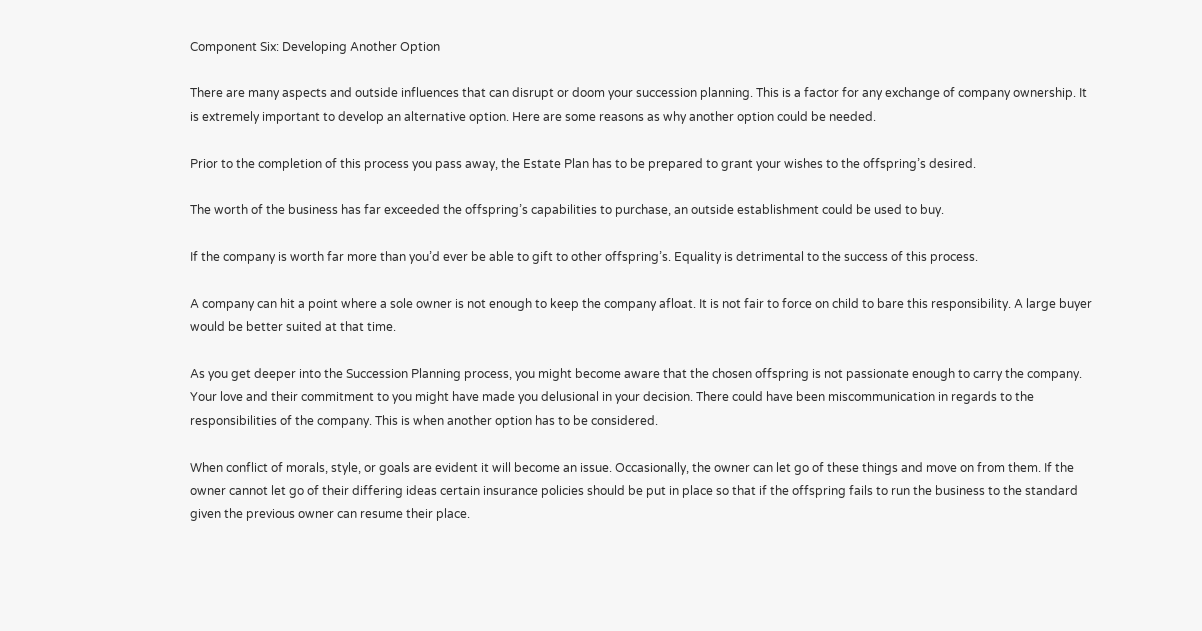Component Six: Developing Another Option

There are many aspects and outside influences that can disrupt or doom your succession planning. This is a factor for any exchange of company ownership. It is extremely important to develop an alternative option. Here are some reasons as why another option could be needed.

Prior to the completion of this process you pass away, the Estate Plan has to be prepared to grant your wishes to the offspring’s desired.

The worth of the business has far exceeded the offspring’s capabilities to purchase, an outside establishment could be used to buy.

If the company is worth far more than you’d ever be able to gift to other offspring’s. Equality is detrimental to the success of this process.

A company can hit a point where a sole owner is not enough to keep the company afloat. It is not fair to force on child to bare this responsibility. A large buyer would be better suited at that time.

As you get deeper into the Succession Planning process, you might become aware that the chosen offspring is not passionate enough to carry the company. Your love and their commitment to you might have made you delusional in your decision. There could have been miscommunication in regards to the responsibilities of the company. This is when another option has to be considered.

When conflict of morals, style, or goals are evident it will become an issue. Occasionally, the owner can let go of these things and move on from them. If the owner cannot let go of their differing ideas certain insurance policies should be put in place so that if the offspring fails to run the business to the standard given the previous owner can resume their place.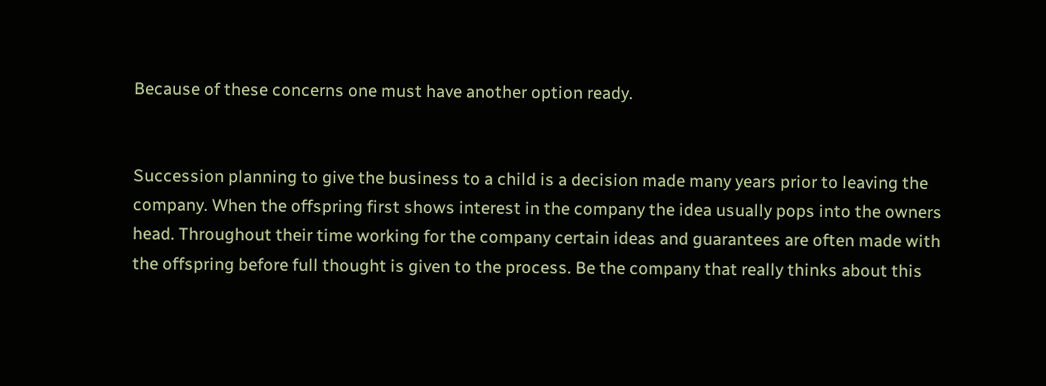Because of these concerns one must have another option ready.


Succession planning to give the business to a child is a decision made many years prior to leaving the company. When the offspring first shows interest in the company the idea usually pops into the owners head. Throughout their time working for the company certain ideas and guarantees are often made with the offspring before full thought is given to the process. Be the company that really thinks about this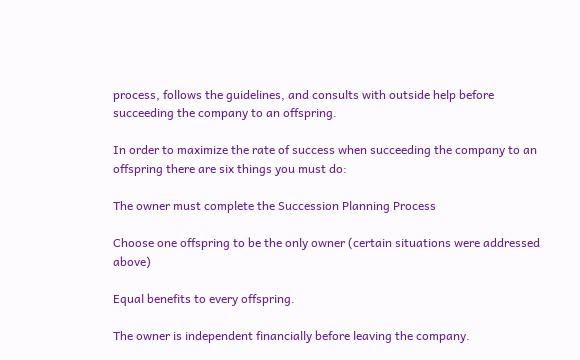process, follows the guidelines, and consults with outside help before succeeding the company to an offspring.

In order to maximize the rate of success when succeeding the company to an offspring there are six things you must do:

The owner must complete the Succession Planning Process

Choose one offspring to be the only owner (certain situations were addressed above)

Equal benefits to every offspring.

The owner is independent financially before leaving the company.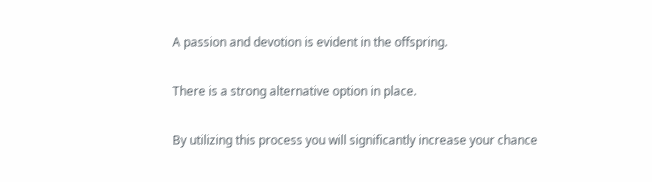A passion and devotion is evident in the offspring.

There is a strong alternative option in place.

By utilizing this process you will significantly increase your chance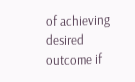of achieving desired outcome if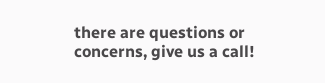there are questions or concerns, give us a call!